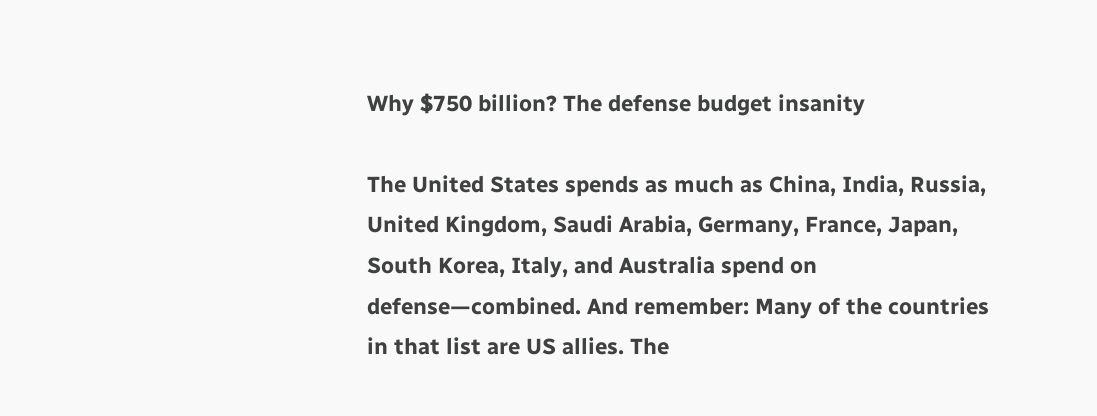Why $750 billion? The defense budget insanity

The United States spends as much as China, India, Russia, United Kingdom, Saudi Arabia, Germany, France, Japan, South Korea, Italy, and Australia spend on defense—combined. And remember: Many of the countries in that list are US allies. The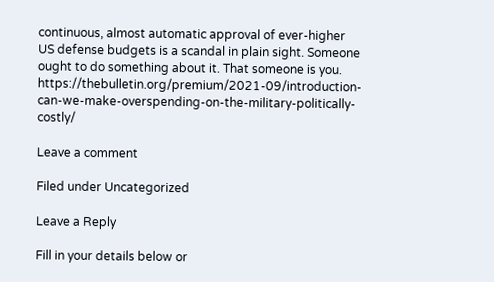continuous, almost automatic approval of ever-higher US defense budgets is a scandal in plain sight. Someone ought to do something about it. That someone is you. https://thebulletin.org/premium/2021-09/introduction-can-we-make-overspending-on-the-military-politically-costly/

Leave a comment

Filed under Uncategorized

Leave a Reply

Fill in your details below or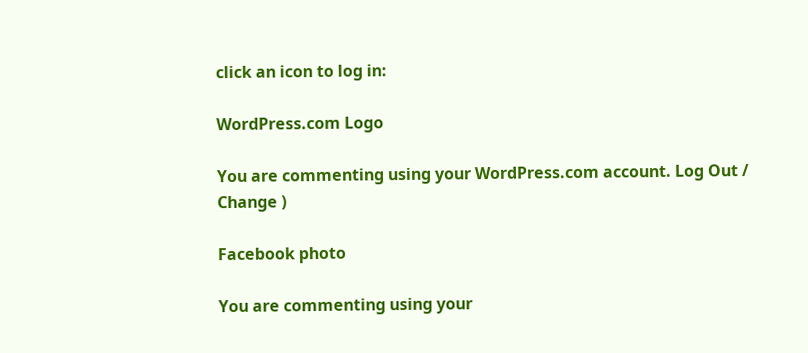click an icon to log in:

WordPress.com Logo

You are commenting using your WordPress.com account. Log Out /  Change )

Facebook photo

You are commenting using your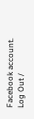Facebook account. Log Out /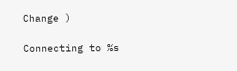Change )

Connecting to %s